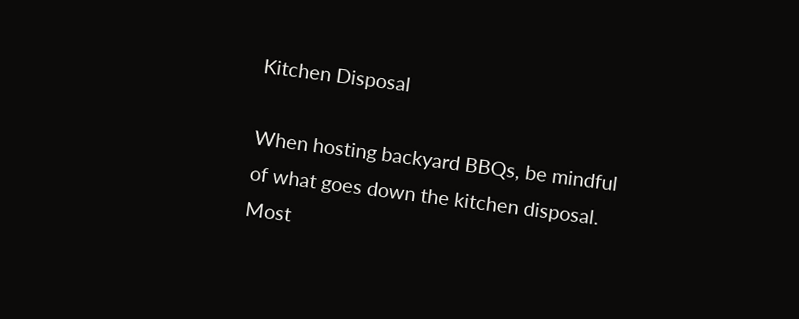Kitchen Disposal

When hosting backyard BBQs, be mindful of what goes down the kitchen disposal. Most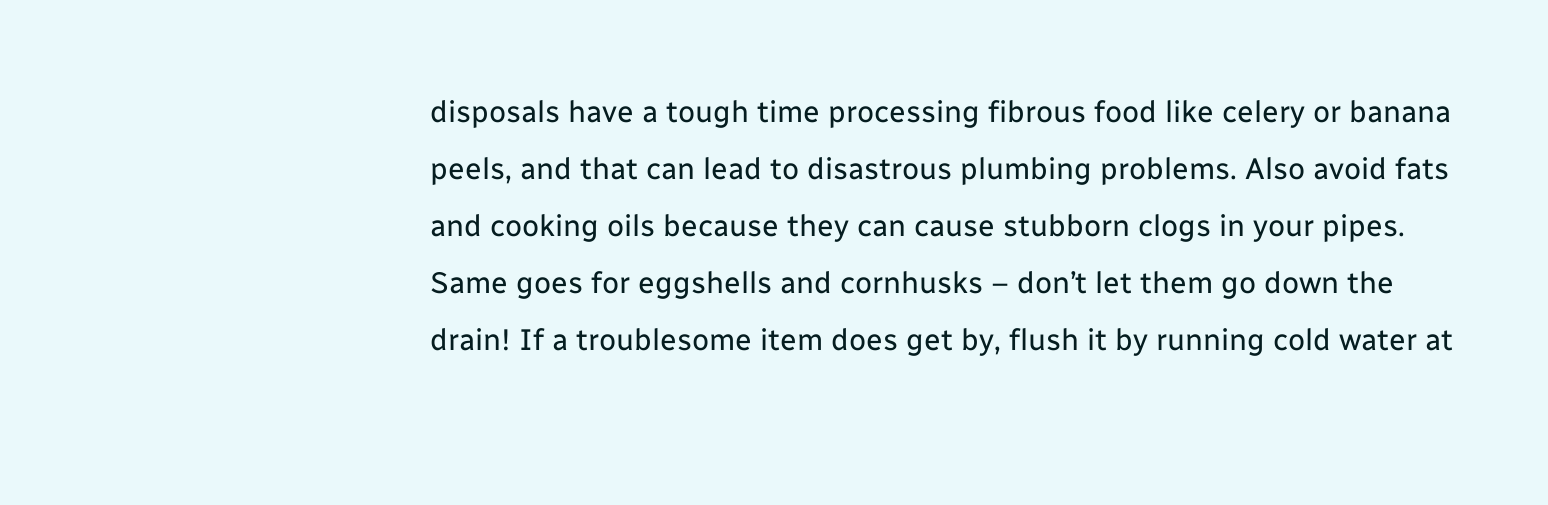disposals have a tough time processing fibrous food like celery or banana peels, and that can lead to disastrous plumbing problems. Also avoid fats and cooking oils because they can cause stubborn clogs in your pipes. Same goes for eggshells and cornhusks – don’t let them go down the drain! If a troublesome item does get by, flush it by running cold water at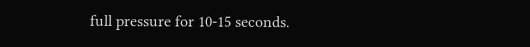full pressure for 10-15 seconds.